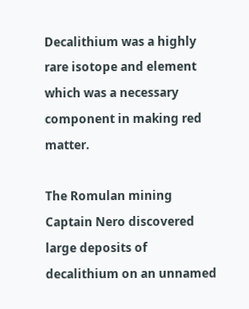Decalithium was a highly rare isotope and element which was a necessary component in making red matter.

The Romulan mining Captain Nero discovered large deposits of decalithium on an unnamed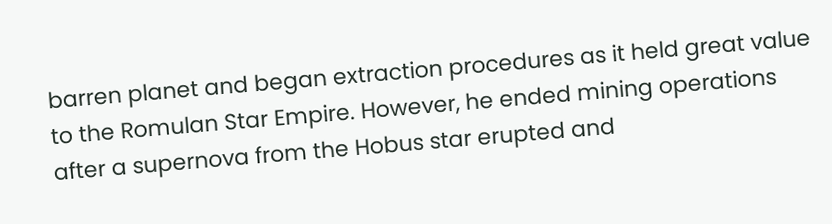barren planet and began extraction procedures as it held great value to the Romulan Star Empire. However, he ended mining operations after a supernova from the Hobus star erupted and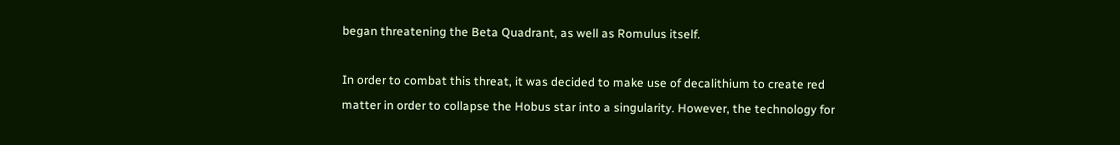began threatening the Beta Quadrant, as well as Romulus itself.

In order to combat this threat, it was decided to make use of decalithium to create red matter in order to collapse the Hobus star into a singularity. However, the technology for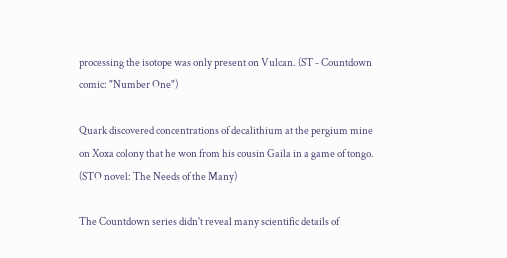processing the isotope was only present on Vulcan. (ST - Countdown comic: "Number One")

Quark discovered concentrations of decalithium at the pergium mine on Xoxa colony that he won from his cousin Gaila in a game of tongo. (STO novel: The Needs of the Many)

The Countdown series didn't reveal many scientific details of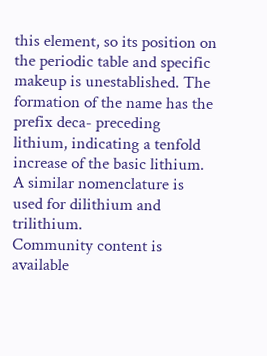this element, so its position on the periodic table and specific makeup is unestablished. The formation of the name has the prefix deca- preceding lithium, indicating a tenfold increase of the basic lithium. A similar nomenclature is used for dilithium and trilithium.
Community content is available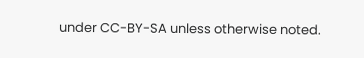under CC-BY-SA unless otherwise noted.